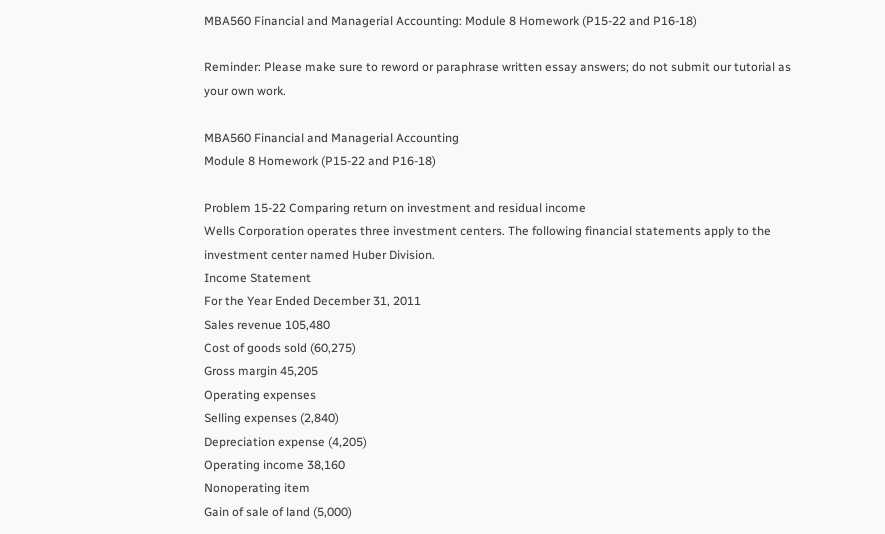MBA560 Financial and Managerial Accounting: Module 8 Homework (P15-22 and P16-18)

Reminder: Please make sure to reword or paraphrase written essay answers; do not submit our tutorial as your own work.

MBA560 Financial and Managerial Accounting
Module 8 Homework (P15-22 and P16-18)

Problem 15-22 Comparing return on investment and residual income
Wells Corporation operates three investment centers. The following financial statements apply to the investment center named Huber Division.
Income Statement
For the Year Ended December 31, 2011
Sales revenue 105,480
Cost of goods sold (60,275)
Gross margin 45,205
Operating expenses
Selling expenses (2,840)
Depreciation expense (4,205)
Operating income 38,160
Nonoperating item
Gain of sale of land (5,000)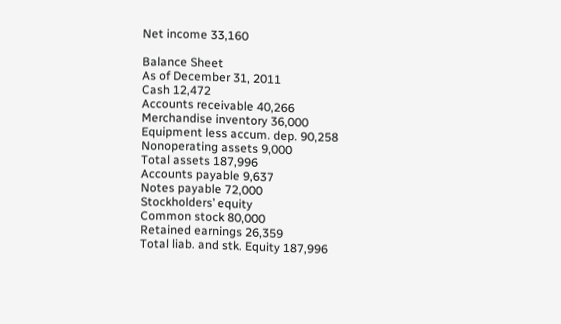Net income 33,160

Balance Sheet
As of December 31, 2011
Cash 12,472
Accounts receivable 40,266
Merchandise inventory 36,000
Equipment less accum. dep. 90,258
Nonoperating assets 9,000
Total assets 187,996
Accounts payable 9,637
Notes payable 72,000
Stockholders’ equity
Common stock 80,000
Retained earnings 26,359
Total liab. and stk. Equity 187,996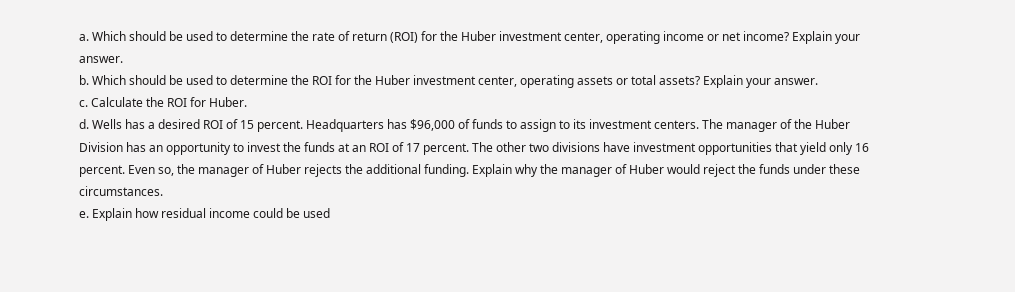a. Which should be used to determine the rate of return (ROI) for the Huber investment center, operating income or net income? Explain your answer.
b. Which should be used to determine the ROI for the Huber investment center, operating assets or total assets? Explain your answer.
c. Calculate the ROI for Huber.
d. Wells has a desired ROI of 15 percent. Headquarters has $96,000 of funds to assign to its investment centers. The manager of the Huber Division has an opportunity to invest the funds at an ROI of 17 percent. The other two divisions have investment opportunities that yield only 16 percent. Even so, the manager of Huber rejects the additional funding. Explain why the manager of Huber would reject the funds under these circumstances.
e. Explain how residual income could be used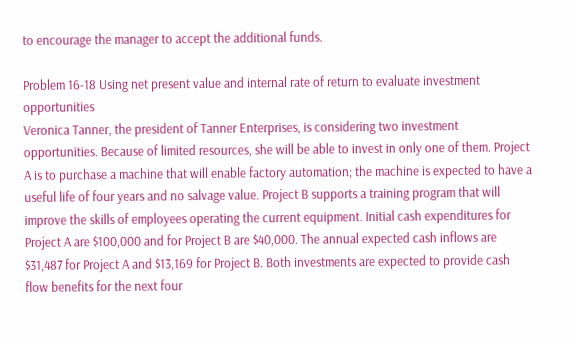to encourage the manager to accept the additional funds.

Problem 16-18 Using net present value and internal rate of return to evaluate investment opportunities
Veronica Tanner, the president of Tanner Enterprises, is considering two investment opportunities. Because of limited resources, she will be able to invest in only one of them. Project A is to purchase a machine that will enable factory automation; the machine is expected to have a useful life of four years and no salvage value. Project B supports a training program that will improve the skills of employees operating the current equipment. Initial cash expenditures for Project A are $100,000 and for Project B are $40,000. The annual expected cash inflows are $31,487 for Project A and $13,169 for Project B. Both investments are expected to provide cash flow benefits for the next four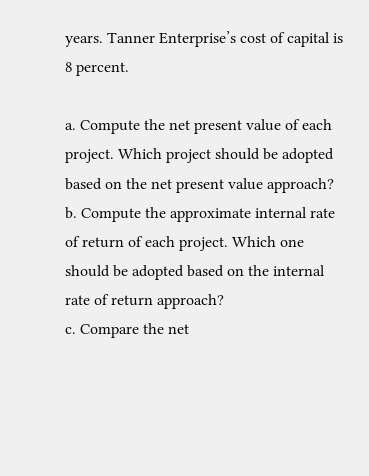years. Tanner Enterprise’s cost of capital is 8 percent.

a. Compute the net present value of each project. Which project should be adopted based on the net present value approach?
b. Compute the approximate internal rate of return of each project. Which one should be adopted based on the internal rate of return approach?
c. Compare the net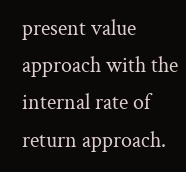present value approach with the internal rate of return approach.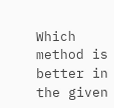Which method is better in the given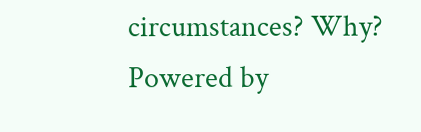circumstances? Why?
Powered by